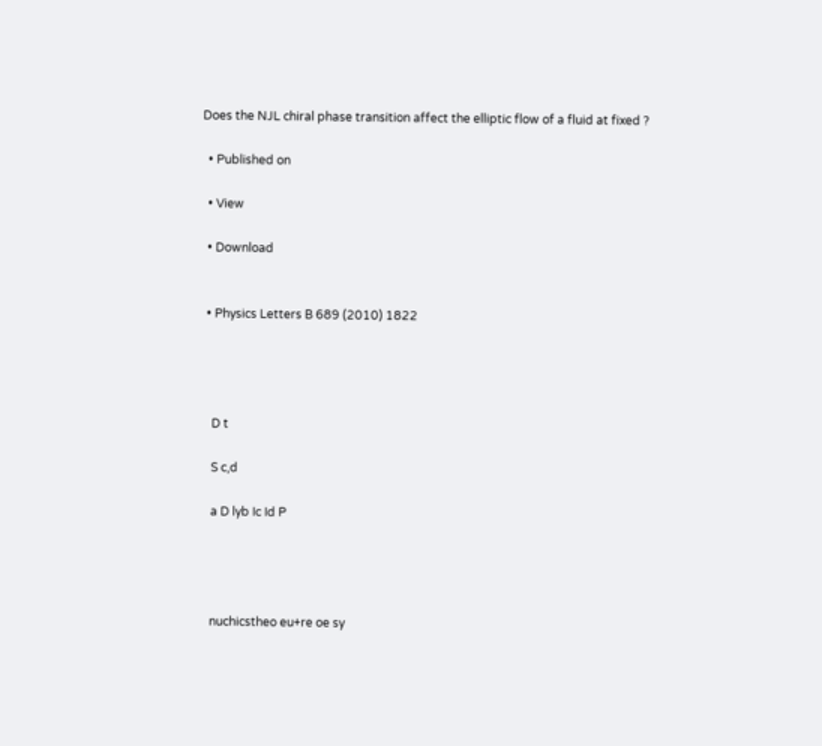Does the NJL chiral phase transition affect the elliptic flow of a fluid at fixed ?

  • Published on

  • View

  • Download


  • Physics Letters B 689 (2010) 1822




    D t

    S c,d

    a D lyb Ic Id P




    nuchicstheo eu+re oe sy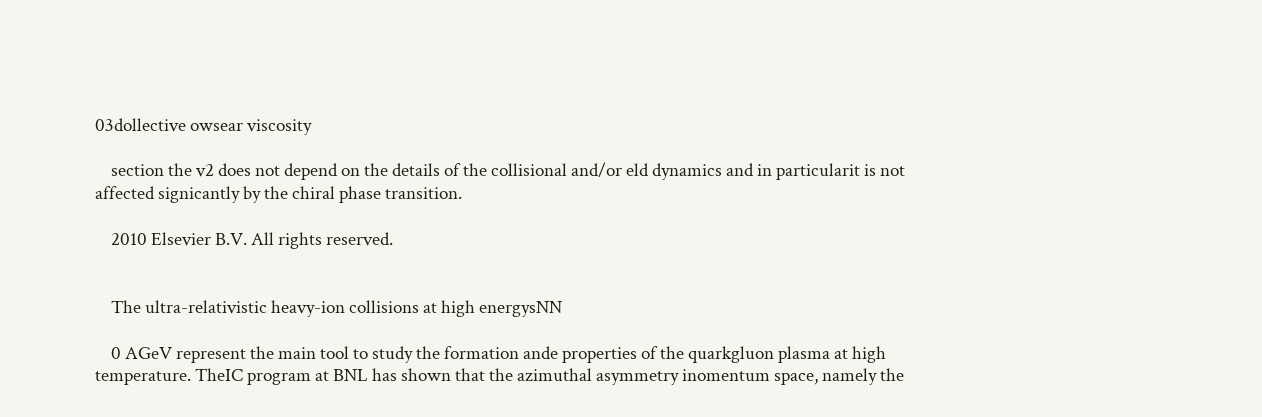03dollective owsear viscosity

    section the v2 does not depend on the details of the collisional and/or eld dynamics and in particularit is not affected signicantly by the chiral phase transition.

    2010 Elsevier B.V. All rights reserved.


    The ultra-relativistic heavy-ion collisions at high energysNN

    0 AGeV represent the main tool to study the formation ande properties of the quarkgluon plasma at high temperature. TheIC program at BNL has shown that the azimuthal asymmetry inomentum space, namely the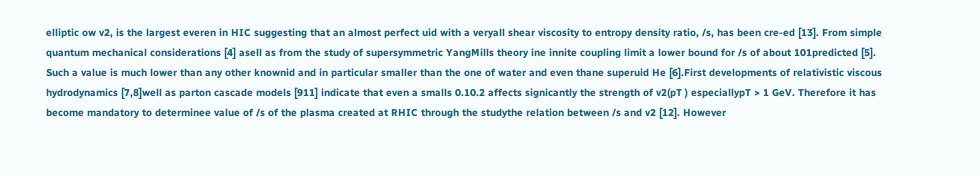elliptic ow v2, is the largest everen in HIC suggesting that an almost perfect uid with a veryall shear viscosity to entropy density ratio, /s, has been cre-ed [13]. From simple quantum mechanical considerations [4] asell as from the study of supersymmetric YangMills theory ine innite coupling limit a lower bound for /s of about 101predicted [5]. Such a value is much lower than any other knownid and in particular smaller than the one of water and even thane superuid He [6].First developments of relativistic viscous hydrodynamics [7,8]well as parton cascade models [911] indicate that even a smalls 0.10.2 affects signicantly the strength of v2(pT ) especiallypT > 1 GeV. Therefore it has become mandatory to determinee value of /s of the plasma created at RHIC through the studythe relation between /s and v2 [12]. However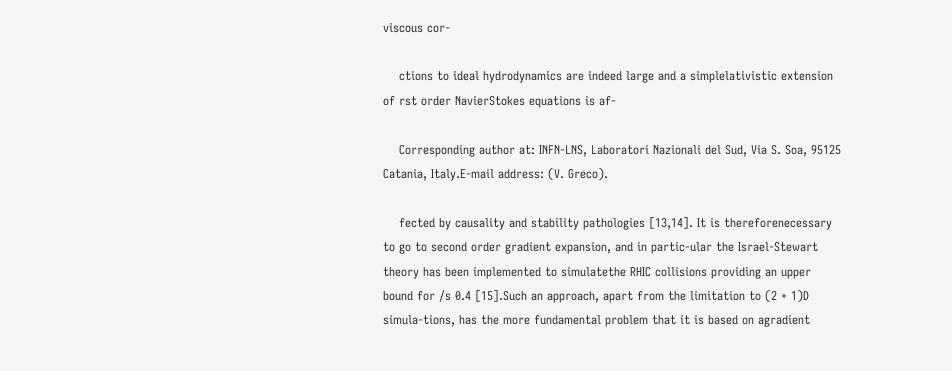viscous cor-

    ctions to ideal hydrodynamics are indeed large and a simplelativistic extension of rst order NavierStokes equations is af-

    Corresponding author at: INFN-LNS, Laboratori Nazionali del Sud, Via S. Soa, 95125 Catania, Italy.E-mail address: (V. Greco).

    fected by causality and stability pathologies [13,14]. It is thereforenecessary to go to second order gradient expansion, and in partic-ular the Israel-Stewart theory has been implemented to simulatethe RHIC collisions providing an upper bound for /s 0.4 [15].Such an approach, apart from the limitation to (2 + 1)D simula-tions, has the more fundamental problem that it is based on agradient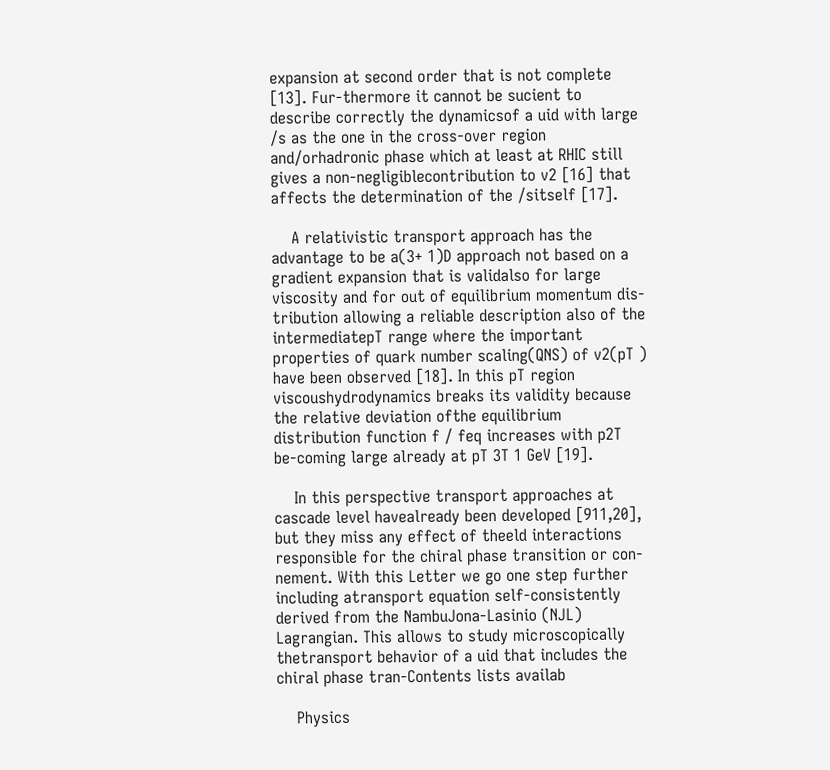expansion at second order that is not complete [13]. Fur-thermore it cannot be sucient to describe correctly the dynamicsof a uid with large /s as the one in the cross-over region and/orhadronic phase which at least at RHIC still gives a non-negligiblecontribution to v2 [16] that affects the determination of the /sitself [17].

    A relativistic transport approach has the advantage to be a(3+ 1)D approach not based on a gradient expansion that is validalso for large viscosity and for out of equilibrium momentum dis-tribution allowing a reliable description also of the intermediatepT range where the important properties of quark number scaling(QNS) of v2(pT ) have been observed [18]. In this pT region viscoushydrodynamics breaks its validity because the relative deviation ofthe equilibrium distribution function f / feq increases with p2T be-coming large already at pT 3T 1 GeV [19].

    In this perspective transport approaches at cascade level havealready been developed [911,20], but they miss any effect of theeld interactions responsible for the chiral phase transition or con-nement. With this Letter we go one step further including atransport equation self-consistently derived from the NambuJona-Lasinio (NJL) Lagrangian. This allows to study microscopically thetransport behavior of a uid that includes the chiral phase tran-Contents lists availab

    Physics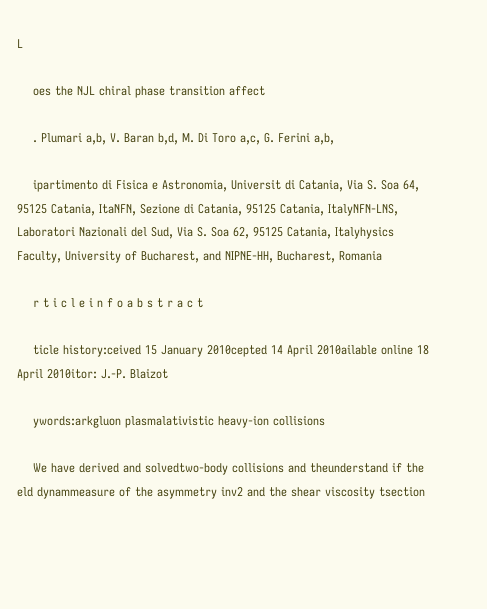L

    oes the NJL chiral phase transition affect

    . Plumari a,b, V. Baran b,d, M. Di Toro a,c, G. Ferini a,b,

    ipartimento di Fisica e Astronomia, Universit di Catania, Via S. Soa 64, 95125 Catania, ItaNFN, Sezione di Catania, 95125 Catania, ItalyNFN-LNS, Laboratori Nazionali del Sud, Via S. Soa 62, 95125 Catania, Italyhysics Faculty, University of Bucharest, and NIPNE-HH, Bucharest, Romania

    r t i c l e i n f o a b s t r a c t

    ticle history:ceived 15 January 2010cepted 14 April 2010ailable online 18 April 2010itor: J.-P. Blaizot

    ywords:arkgluon plasmalativistic heavy-ion collisions

    We have derived and solvedtwo-body collisions and theunderstand if the eld dynammeasure of the asymmetry inv2 and the shear viscosity tsection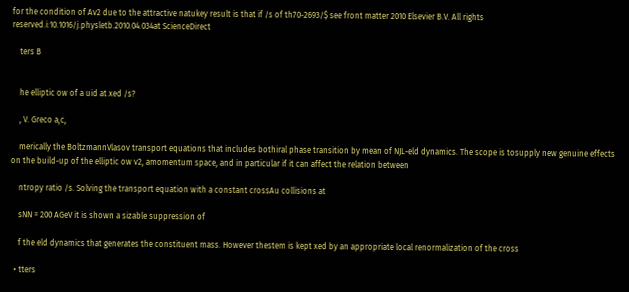for the condition of Av2 due to the attractive natukey result is that if /s of th70-2693/$ see front matter 2010 Elsevier B.V. All rights reserved.i:10.1016/j.physletb.2010.04.034at ScienceDirect

    ters B


    he elliptic ow of a uid at xed /s?

    , V. Greco a,c,

    merically the BoltzmannVlasov transport equations that includes bothiral phase transition by mean of NJL-eld dynamics. The scope is tosupply new genuine effects on the build-up of the elliptic ow v2, amomentum space, and in particular if it can affect the relation between

    ntropy ratio /s. Solving the transport equation with a constant crossAu collisions at

    sNN = 200 AGeV it is shown a sizable suppression of

    f the eld dynamics that generates the constituent mass. However thestem is kept xed by an appropriate local renormalization of the cross

  • tters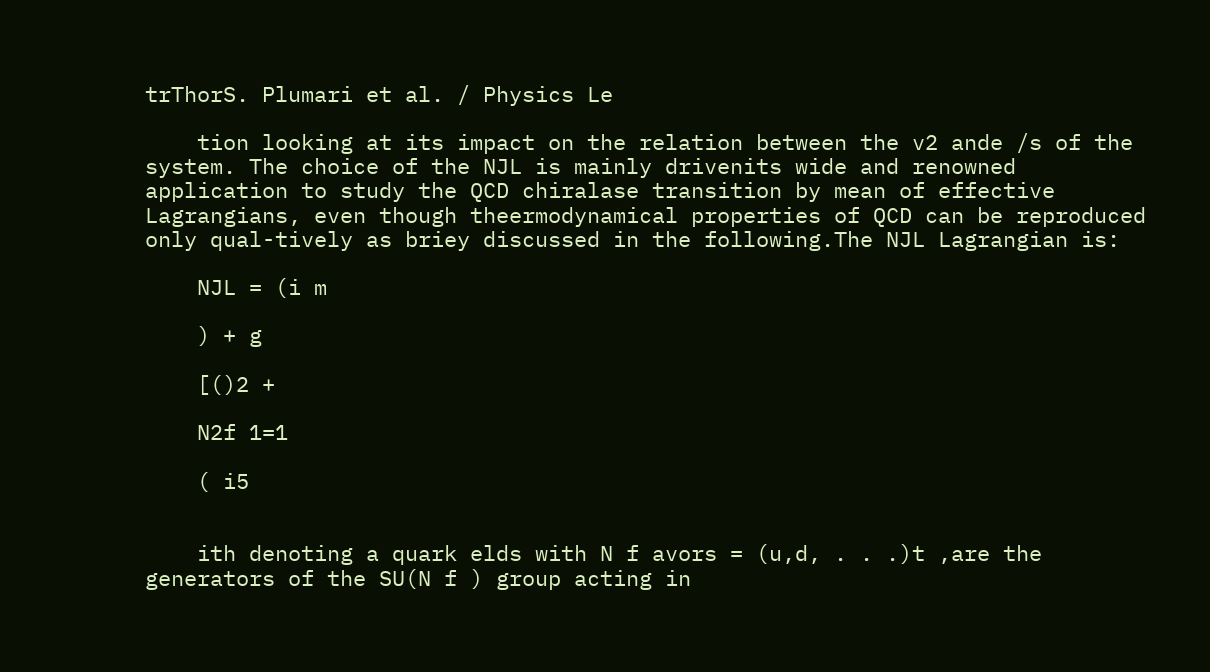trThorS. Plumari et al. / Physics Le

    tion looking at its impact on the relation between the v2 ande /s of the system. The choice of the NJL is mainly drivenits wide and renowned application to study the QCD chiralase transition by mean of effective Lagrangians, even though theermodynamical properties of QCD can be reproduced only qual-tively as briey discussed in the following.The NJL Lagrangian is:

    NJL = (i m

    ) + g

    [()2 +

    N2f 1=1

    ( i5


    ith denoting a quark elds with N f avors = (u,d, . . .)t ,are the generators of the SU(N f ) group acting in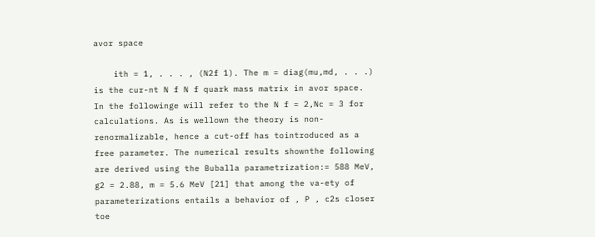avor space

    ith = 1, . . . , (N2f 1). The m = diag(mu,md, . . .) is the cur-nt N f N f quark mass matrix in avor space. In the followinge will refer to the N f = 2,Nc = 3 for calculations. As is wellown the theory is non-renormalizable, hence a cut-off has tointroduced as a free parameter. The numerical results shownthe following are derived using the Buballa parametrization:= 588 MeV, g2 = 2.88, m = 5.6 MeV [21] that among the va-ety of parameterizations entails a behavior of , P , c2s closer toe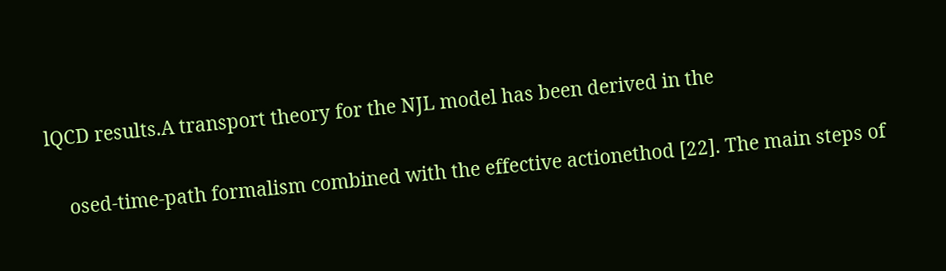lQCD results.A transport theory for the NJL model has been derived in the

    osed-time-path formalism combined with the effective actionethod [22]. The main steps of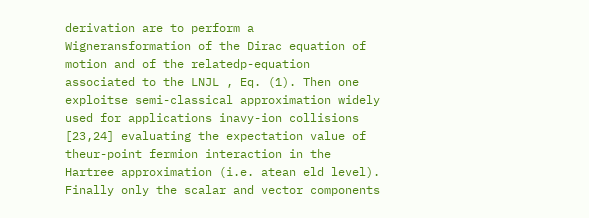derivation are to perform a Wigneransformation of the Dirac equation of motion and of the relatedp-equation associated to the LNJL , Eq. (1). Then one exploitse semi-classical approximation widely used for applications inavy-ion collisions [23,24] evaluating the expectation value of theur-point fermion interaction in the Hartree approximation (i.e. atean eld level). Finally only the scalar and vector components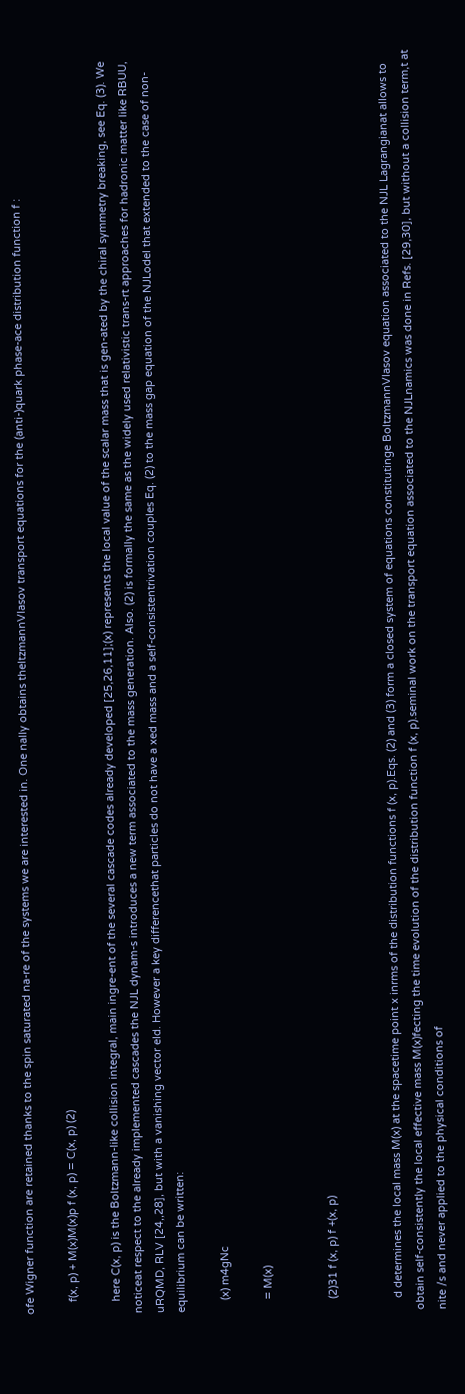ofe Wigner function are retained thanks to the spin saturated na-re of the systems we are interested in. One nally obtains theltzmannVlasov transport equations for the (anti-)quark phase-ace distribution function f :

    f(x, p) + M(x)M(x)p f (x, p) = C(x, p) (2)

    here C(x, p) is the Boltzmann-like collision integral, main ingre-ent of the several cascade codes already developed [25,26,11];(x) represents the local value of the scalar mass that is gen-ated by the chiral symmetry breaking, see Eq. (3). We noticeat respect to the already implemented cascades the NJL dynam-s introduces a new term associated to the mass generation. Also. (2) is formally the same as the widely used relativistic trans-rt approaches for hadronic matter like RBUU, uRQMD, RLV [24,,28], but with a vanishing vector eld. However a key differencethat particles do not have a xed mass and a self-consistentrivation couples Eq. (2) to the mass gap equation of the NJLodel that extended to the case of non-equilibrium can be written:

    (x) m4gNc

    = M(x)


    (2)31 f (x, p) f +(x, p)


    d determines the local mass M(x) at the spacetime point x inrms of the distribution functions f (x, p).Eqs. (2) and (3) form a closed system of equations constitutinge BoltzmannVlasov equation associated to the NJL Lagrangianat allows to obtain self-consistently the local effective mass M(x)fecting the time evolution of the distribution function f (x, p).seminal work on the transport equation associated to the NJLnamics was done in Refs. [29,30], but without a collision term,t at nite /s and never applied to the physical conditions of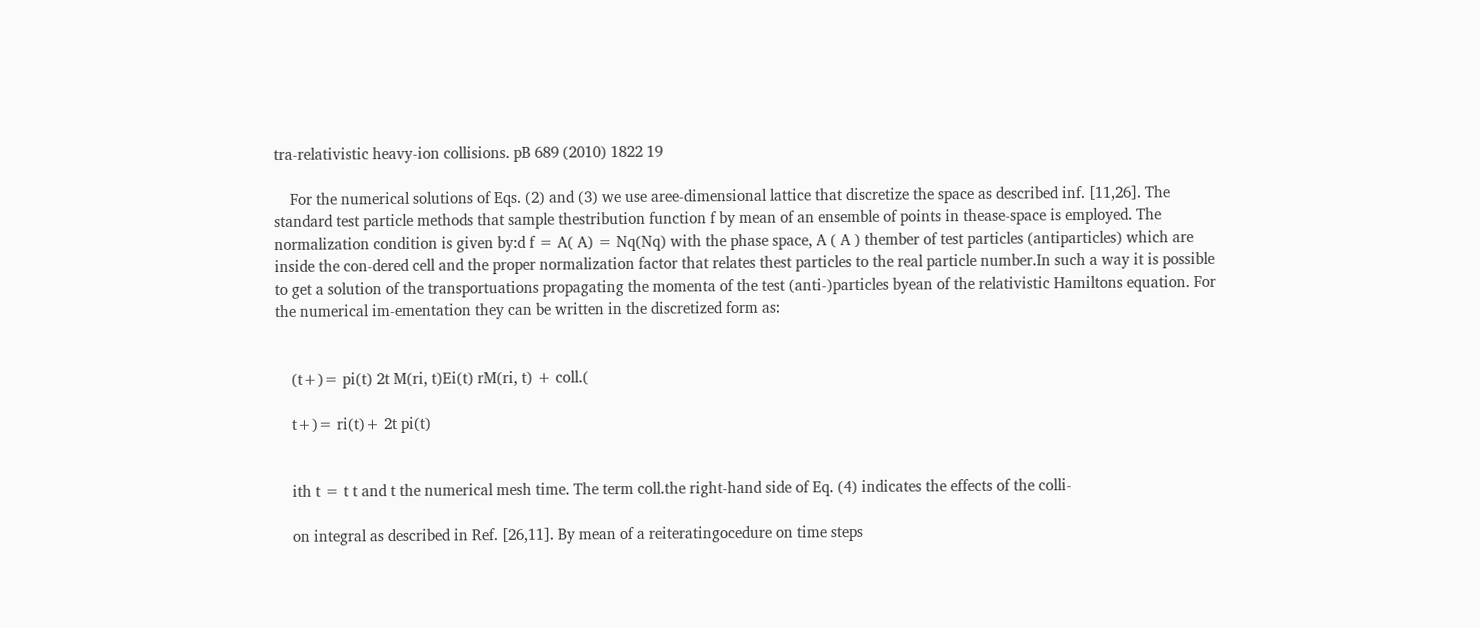tra-relativistic heavy-ion collisions. pB 689 (2010) 1822 19

    For the numerical solutions of Eqs. (2) and (3) we use aree-dimensional lattice that discretize the space as described inf. [11,26]. The standard test particle methods that sample thestribution function f by mean of an ensemble of points in thease-space is employed. The normalization condition is given by:d f = A( A) = Nq(Nq) with the phase space, A ( A ) thember of test particles (antiparticles) which are inside the con-dered cell and the proper normalization factor that relates thest particles to the real particle number.In such a way it is possible to get a solution of the transportuations propagating the momenta of the test (anti-)particles byean of the relativistic Hamiltons equation. For the numerical im-ementation they can be written in the discretized form as:


    (t+)= pi(t) 2t M(ri, t)Ei(t) rM(ri, t) + coll.(

    t+)= ri(t)+ 2t pi(t)


    ith t = t t and t the numerical mesh time. The term coll.the right-hand side of Eq. (4) indicates the effects of the colli-

    on integral as described in Ref. [26,11]. By mean of a reiteratingocedure on time steps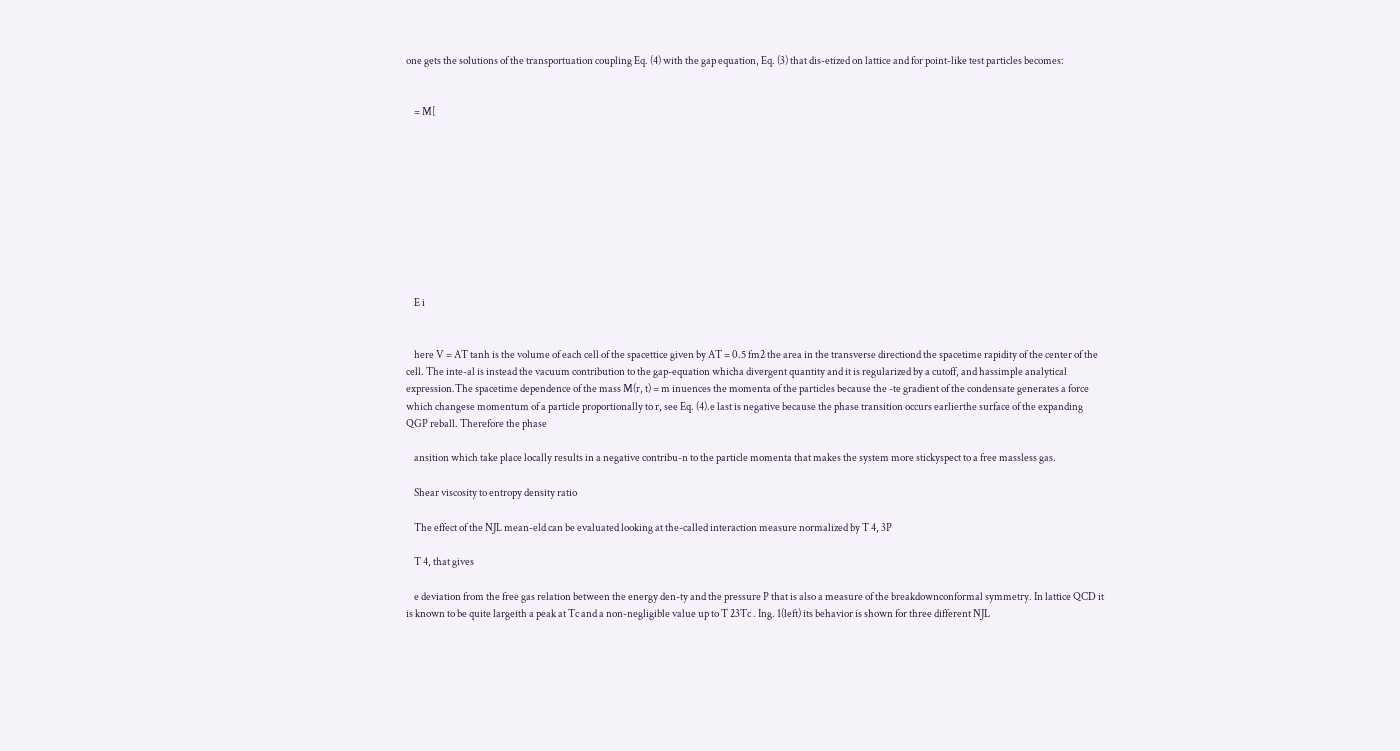one gets the solutions of the transportuation coupling Eq. (4) with the gap equation, Eq. (3) that dis-etized on lattice and for point-like test particles becomes:


    = M[










    E i


    here V = AT tanh is the volume of each cell of the spacettice given by AT = 0.5 fm2 the area in the transverse directiond the spacetime rapidity of the center of the cell. The inte-al is instead the vacuum contribution to the gap-equation whicha divergent quantity and it is regularized by a cutoff, and hassimple analytical expression.The spacetime dependence of the mass M(r, t) = m inuences the momenta of the particles because the -te gradient of the condensate generates a force which changese momentum of a particle proportionally to r, see Eq. (4).e last is negative because the phase transition occurs earlierthe surface of the expanding QGP reball. Therefore the phase

    ansition which take place locally results in a negative contribu-n to the particle momenta that makes the system more stickyspect to a free massless gas.

    Shear viscosity to entropy density ratio

    The effect of the NJL mean-eld can be evaluated looking at the-called interaction measure normalized by T 4, 3P

    T 4, that gives

    e deviation from the free gas relation between the energy den-ty and the pressure P that is also a measure of the breakdownconformal symmetry. In lattice QCD it is known to be quite largeith a peak at Tc and a non-negligible value up to T 23Tc . Ing. 1(left) its behavior is shown for three different NJL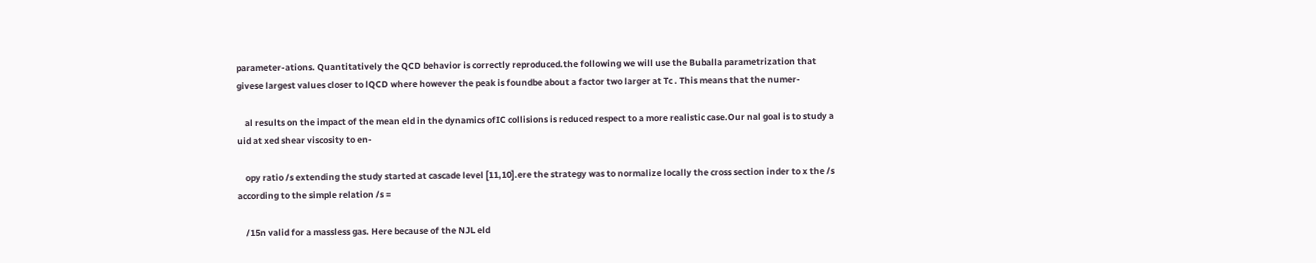parameter-ations. Quantitatively the QCD behavior is correctly reproduced.the following we will use the Buballa parametrization that givese largest values closer to lQCD where however the peak is foundbe about a factor two larger at Tc . This means that the numer-

    al results on the impact of the mean eld in the dynamics ofIC collisions is reduced respect to a more realistic case.Our nal goal is to study a uid at xed shear viscosity to en-

    opy ratio /s extending the study started at cascade level [11,10].ere the strategy was to normalize locally the cross section inder to x the /s according to the simple relation /s =

    /15n valid for a massless gas. Here because of the NJL eld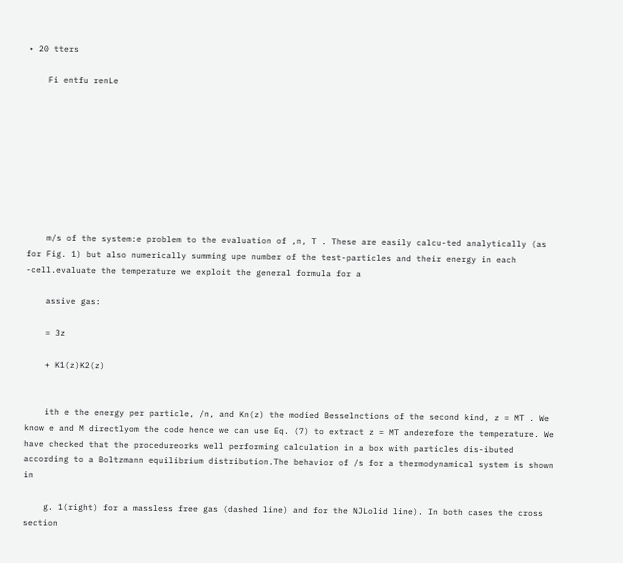• 20 tters

    Fi entfu renLe









    m/s of the system:e problem to the evaluation of ,n, T . These are easily calcu-ted analytically (as for Fig. 1) but also numerically summing upe number of the test-particles and their energy in each -cell.evaluate the temperature we exploit the general formula for a

    assive gas:

    = 3z

    + K1(z)K2(z)


    ith e the energy per particle, /n, and Kn(z) the modied Besselnctions of the second kind, z = MT . We know e and M directlyom the code hence we can use Eq. (7) to extract z = MT anderefore the temperature. We have checked that the procedureorks well performing calculation in a box with particles dis-ibuted according to a Boltzmann equilibrium distribution.The behavior of /s for a thermodynamical system is shown in

    g. 1(right) for a massless free gas (dashed line) and for the NJLolid line). In both cases the cross section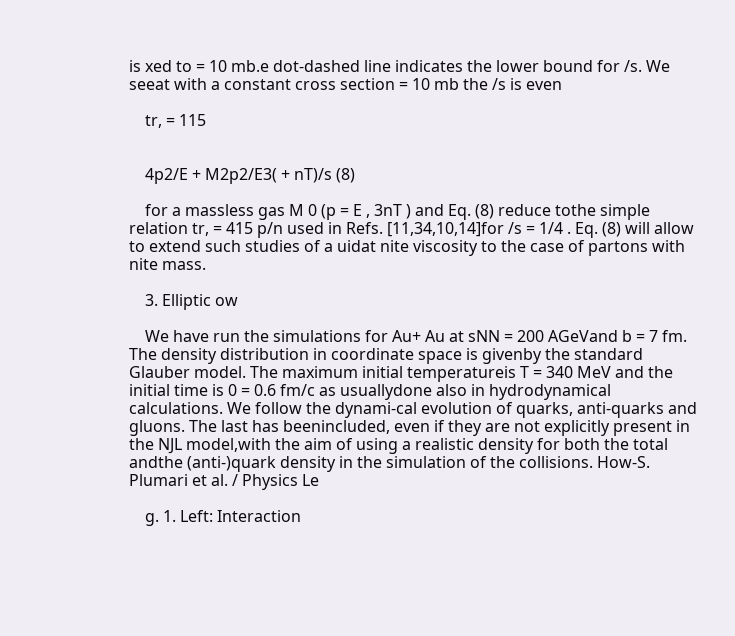is xed to = 10 mb.e dot-dashed line indicates the lower bound for /s. We seeat with a constant cross section = 10 mb the /s is even

    tr, = 115


    4p2/E + M2p2/E3( + nT)/s (8)

    for a massless gas M 0 (p = E , 3nT ) and Eq. (8) reduce tothe simple relation tr, = 415 p/n used in Refs. [11,34,10,14]for /s = 1/4 . Eq. (8) will allow to extend such studies of a uidat nite viscosity to the case of partons with nite mass.

    3. Elliptic ow

    We have run the simulations for Au+ Au at sNN = 200 AGeVand b = 7 fm. The density distribution in coordinate space is givenby the standard Glauber model. The maximum initial temperatureis T = 340 MeV and the initial time is 0 = 0.6 fm/c as usuallydone also in hydrodynamical calculations. We follow the dynami-cal evolution of quarks, anti-quarks and gluons. The last has beenincluded, even if they are not explicitly present in the NJL model,with the aim of using a realistic density for both the total andthe (anti-)quark density in the simulation of the collisions. How-S. Plumari et al. / Physics Le

    g. 1. Left: Interaction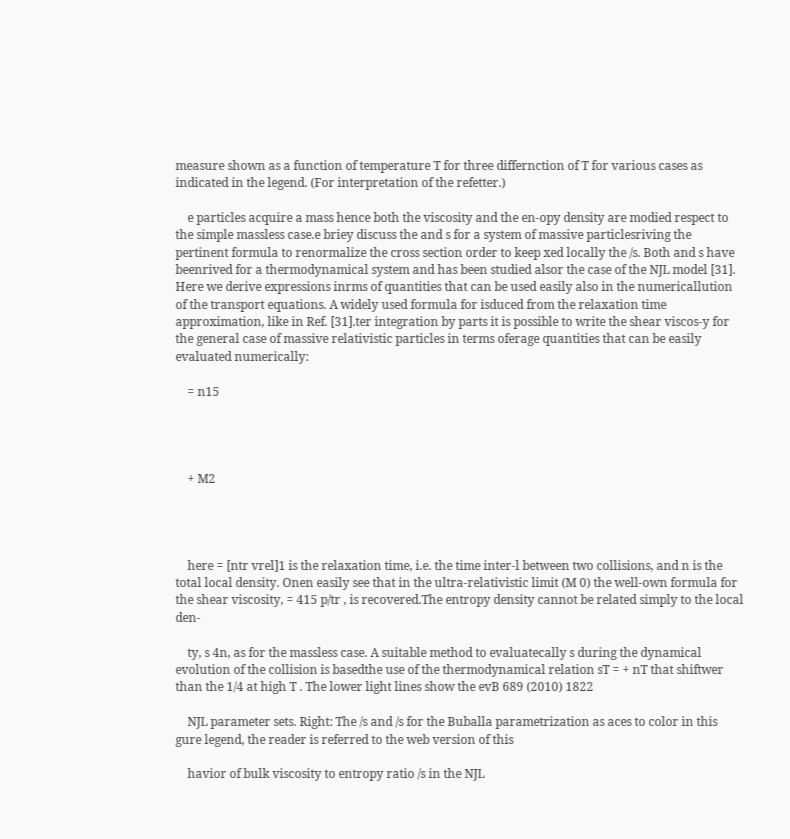measure shown as a function of temperature T for three differnction of T for various cases as indicated in the legend. (For interpretation of the refetter.)

    e particles acquire a mass hence both the viscosity and the en-opy density are modied respect to the simple massless case.e briey discuss the and s for a system of massive particlesriving the pertinent formula to renormalize the cross section order to keep xed locally the /s. Both and s have beenrived for a thermodynamical system and has been studied alsor the case of the NJL model [31]. Here we derive expressions inrms of quantities that can be used easily also in the numericallution of the transport equations. A widely used formula for isduced from the relaxation time approximation, like in Ref. [31].ter integration by parts it is possible to write the shear viscos-y for the general case of massive relativistic particles in terms oferage quantities that can be easily evaluated numerically:

    = n15




    + M2




    here = [ntr vrel]1 is the relaxation time, i.e. the time inter-l between two collisions, and n is the total local density. Onen easily see that in the ultra-relativistic limit (M 0) the well-own formula for the shear viscosity, = 415 p/tr , is recovered.The entropy density cannot be related simply to the local den-

    ty, s 4n, as for the massless case. A suitable method to evaluatecally s during the dynamical evolution of the collision is basedthe use of the thermodynamical relation sT = + nT that shiftwer than the 1/4 at high T . The lower light lines show the evB 689 (2010) 1822

    NJL parameter sets. Right: The /s and /s for the Buballa parametrization as aces to color in this gure legend, the reader is referred to the web version of this

    havior of bulk viscosity to entropy ratio /s in the NJL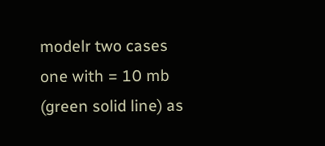modelr two cases one with = 10 mb (green solid line) as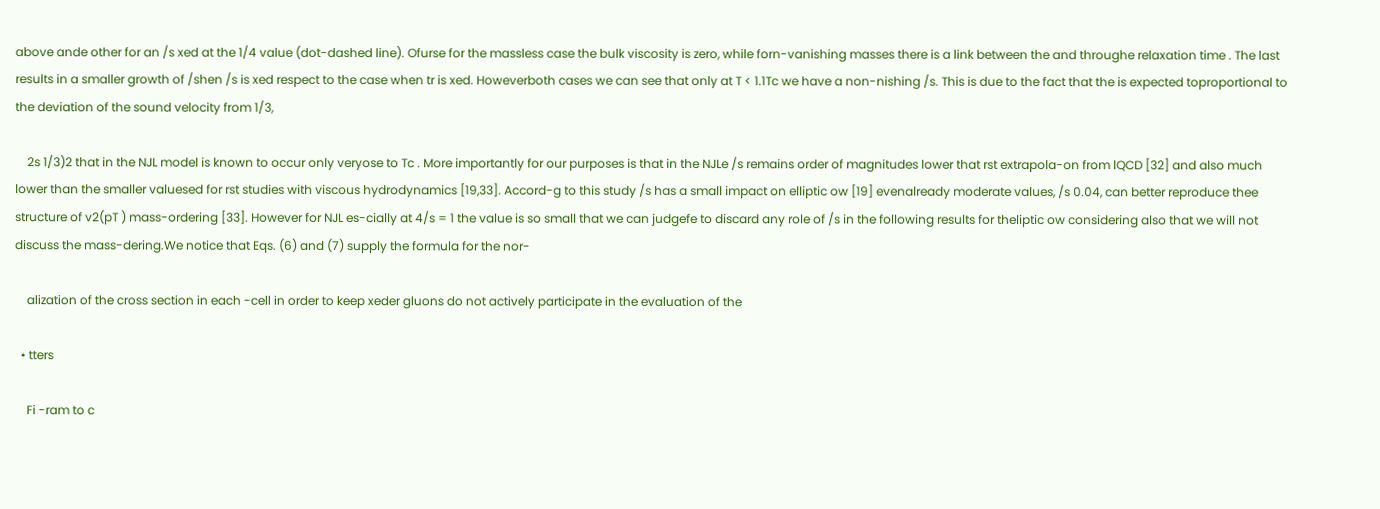above ande other for an /s xed at the 1/4 value (dot-dashed line). Ofurse for the massless case the bulk viscosity is zero, while forn-vanishing masses there is a link between the and throughe relaxation time . The last results in a smaller growth of /shen /s is xed respect to the case when tr is xed. Howeverboth cases we can see that only at T < 1.1Tc we have a non-nishing /s. This is due to the fact that the is expected toproportional to the deviation of the sound velocity from 1/3,

    2s 1/3)2 that in the NJL model is known to occur only veryose to Tc . More importantly for our purposes is that in the NJLe /s remains order of magnitudes lower that rst extrapola-on from lQCD [32] and also much lower than the smaller valuesed for rst studies with viscous hydrodynamics [19,33]. Accord-g to this study /s has a small impact on elliptic ow [19] evenalready moderate values, /s 0.04, can better reproduce thee structure of v2(pT ) mass-ordering [33]. However for NJL es-cially at 4/s = 1 the value is so small that we can judgefe to discard any role of /s in the following results for theliptic ow considering also that we will not discuss the mass-dering.We notice that Eqs. (6) and (7) supply the formula for the nor-

    alization of the cross section in each -cell in order to keep xeder gluons do not actively participate in the evaluation of the

  • tters

    Fi -ram to c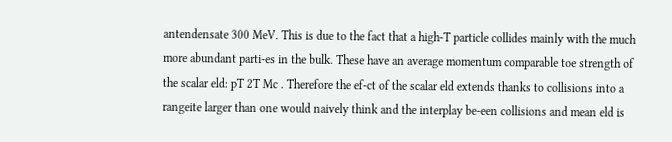antendensate 300 MeV. This is due to the fact that a high-T particle collides mainly with the much more abundant parti-es in the bulk. These have an average momentum comparable toe strength of the scalar eld: pT 2T Mc . Therefore the ef-ct of the scalar eld extends thanks to collisions into a rangeite larger than one would naively think and the interplay be-een collisions and mean eld is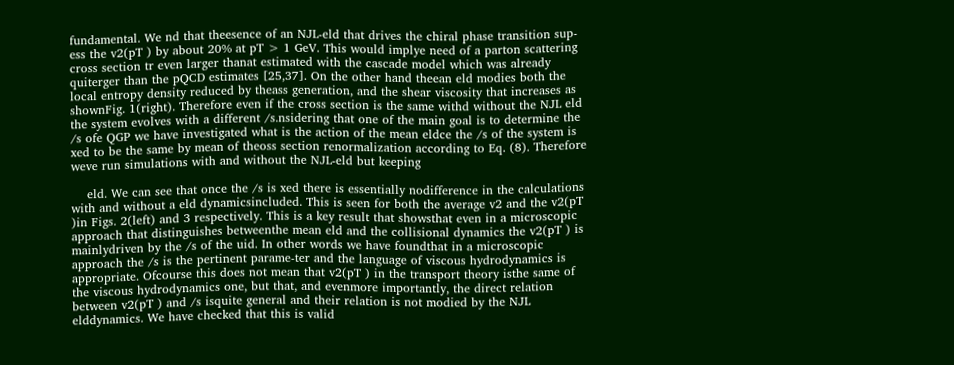fundamental. We nd that theesence of an NJL-eld that drives the chiral phase transition sup-ess the v2(pT ) by about 20% at pT > 1 GeV. This would implye need of a parton scattering cross section tr even larger thanat estimated with the cascade model which was already quiterger than the pQCD estimates [25,37]. On the other hand theean eld modies both the local entropy density reduced by theass generation, and the shear viscosity that increases as shownFig. 1(right). Therefore even if the cross section is the same withd without the NJL eld the system evolves with a different /s.nsidering that one of the main goal is to determine the /s ofe QGP we have investigated what is the action of the mean eldce the /s of the system is xed to be the same by mean of theoss section renormalization according to Eq. (8). Therefore weve run simulations with and without the NJL-eld but keeping

    eld. We can see that once the /s is xed there is essentially nodifference in the calculations with and without a eld dynamicsincluded. This is seen for both the average v2 and the v2(pT )in Figs. 2(left) and 3 respectively. This is a key result that showsthat even in a microscopic approach that distinguishes betweenthe mean eld and the collisional dynamics the v2(pT ) is mainlydriven by the /s of the uid. In other words we have foundthat in a microscopic approach the /s is the pertinent parame-ter and the language of viscous hydrodynamics is appropriate. Ofcourse this does not mean that v2(pT ) in the transport theory isthe same of the viscous hydrodynamics one, but that, and evenmore importantly, the direct relation between v2(pT ) and /s isquite general and their relation is not modied by the NJL elddynamics. We have checked that this is valid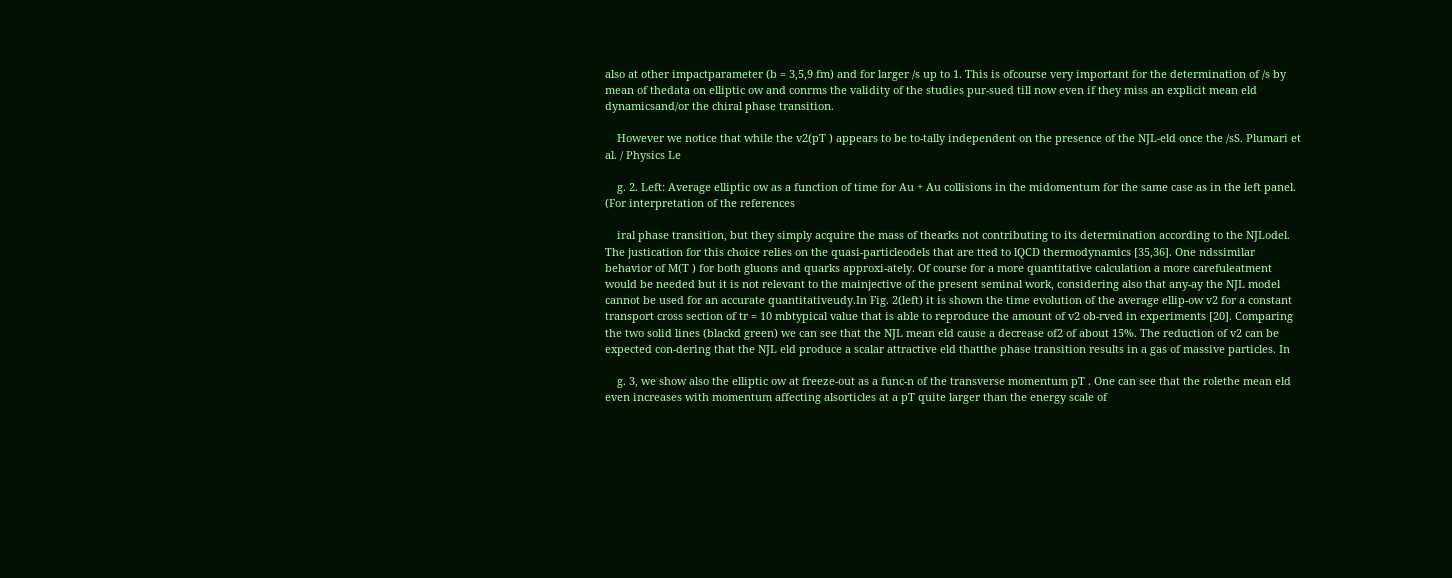also at other impactparameter (b = 3,5,9 fm) and for larger /s up to 1. This is ofcourse very important for the determination of /s by mean of thedata on elliptic ow and conrms the validity of the studies pur-sued till now even if they miss an explicit mean eld dynamicsand/or the chiral phase transition.

    However we notice that while the v2(pT ) appears to be to-tally independent on the presence of the NJL-eld once the /sS. Plumari et al. / Physics Le

    g. 2. Left: Average elliptic ow as a function of time for Au + Au collisions in the midomentum for the same case as in the left panel. (For interpretation of the references

    iral phase transition, but they simply acquire the mass of thearks not contributing to its determination according to the NJLodel. The justication for this choice relies on the quasi-particleodels that are tted to lQCD thermodynamics [35,36]. One ndssimilar behavior of M(T ) for both gluons and quarks approxi-ately. Of course for a more quantitative calculation a more carefuleatment would be needed but it is not relevant to the mainjective of the present seminal work, considering also that any-ay the NJL model cannot be used for an accurate quantitativeudy.In Fig. 2(left) it is shown the time evolution of the average ellip-ow v2 for a constant transport cross section of tr = 10 mbtypical value that is able to reproduce the amount of v2 ob-rved in experiments [20]. Comparing the two solid lines (blackd green) we can see that the NJL mean eld cause a decrease of2 of about 15%. The reduction of v2 can be expected con-dering that the NJL eld produce a scalar attractive eld thatthe phase transition results in a gas of massive particles. In

    g. 3, we show also the elliptic ow at freeze-out as a func-n of the transverse momentum pT . One can see that the rolethe mean eld even increases with momentum affecting alsorticles at a pT quite larger than the energy scale of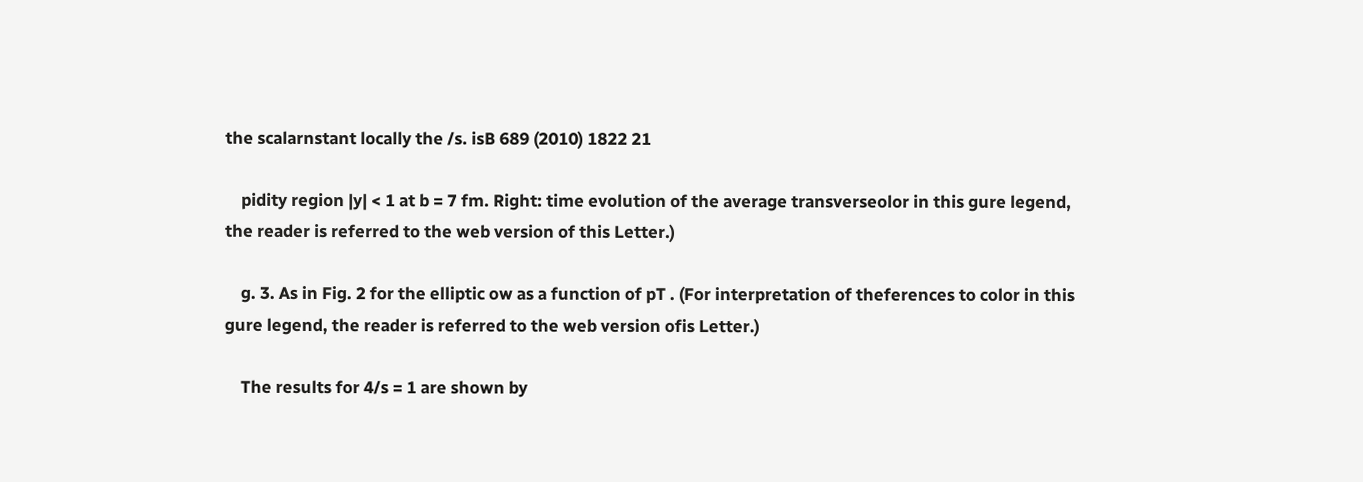the scalarnstant locally the /s. isB 689 (2010) 1822 21

    pidity region |y| < 1 at b = 7 fm. Right: time evolution of the average transverseolor in this gure legend, the reader is referred to the web version of this Letter.)

    g. 3. As in Fig. 2 for the elliptic ow as a function of pT . (For interpretation of theferences to color in this gure legend, the reader is referred to the web version ofis Letter.)

    The results for 4/s = 1 are shown by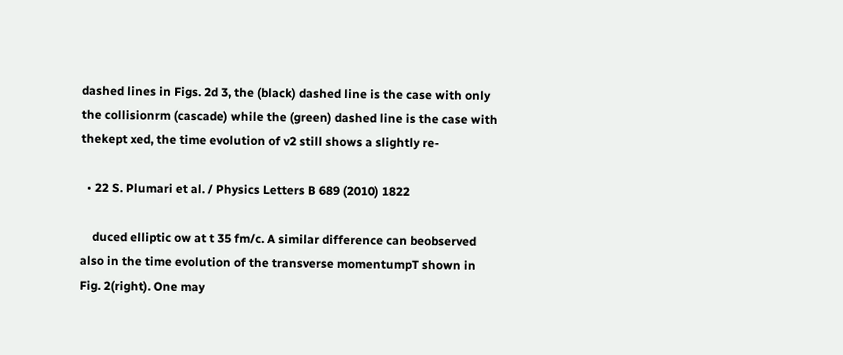dashed lines in Figs. 2d 3, the (black) dashed line is the case with only the collisionrm (cascade) while the (green) dashed line is the case with thekept xed, the time evolution of v2 still shows a slightly re-

  • 22 S. Plumari et al. / Physics Letters B 689 (2010) 1822

    duced elliptic ow at t 35 fm/c. A similar difference can beobserved also in the time evolution of the transverse momentumpT shown in Fig. 2(right). One may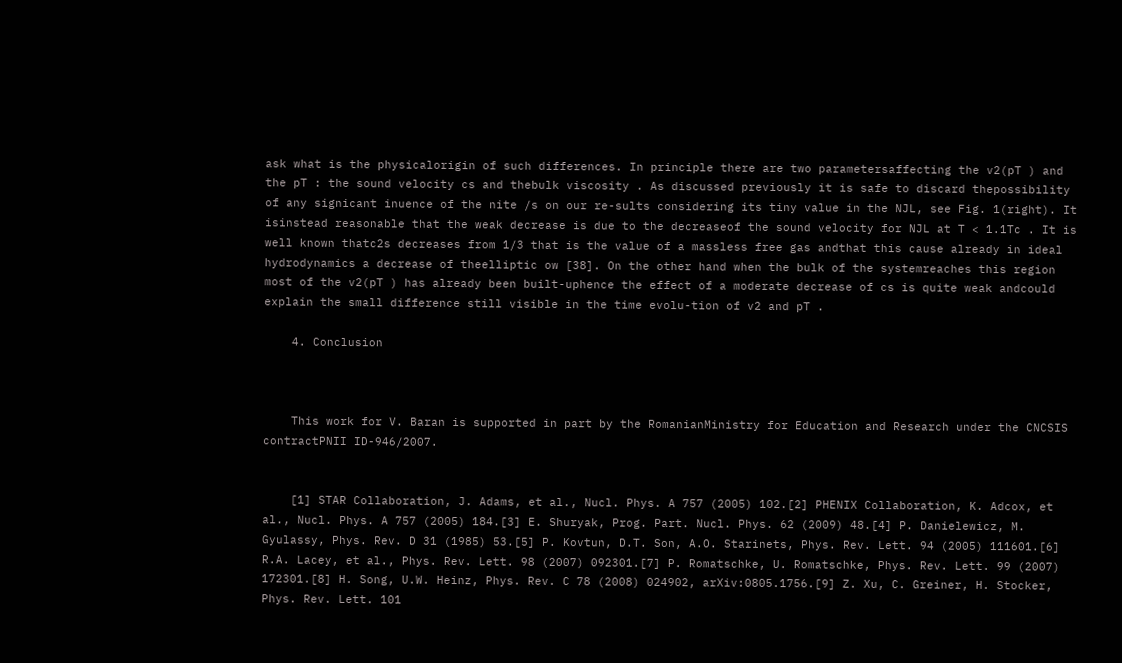ask what is the physicalorigin of such differences. In principle there are two parametersaffecting the v2(pT ) and the pT : the sound velocity cs and thebulk viscosity . As discussed previously it is safe to discard thepossibility of any signicant inuence of the nite /s on our re-sults considering its tiny value in the NJL, see Fig. 1(right). It isinstead reasonable that the weak decrease is due to the decreaseof the sound velocity for NJL at T < 1.1Tc . It is well known thatc2s decreases from 1/3 that is the value of a massless free gas andthat this cause already in ideal hydrodynamics a decrease of theelliptic ow [38]. On the other hand when the bulk of the systemreaches this region most of the v2(pT ) has already been built-uphence the effect of a moderate decrease of cs is quite weak andcould explain the small difference still visible in the time evolu-tion of v2 and pT .

    4. Conclusion



    This work for V. Baran is supported in part by the RomanianMinistry for Education and Research under the CNCSIS contractPNII ID-946/2007.


    [1] STAR Collaboration, J. Adams, et al., Nucl. Phys. A 757 (2005) 102.[2] PHENIX Collaboration, K. Adcox, et al., Nucl. Phys. A 757 (2005) 184.[3] E. Shuryak, Prog. Part. Nucl. Phys. 62 (2009) 48.[4] P. Danielewicz, M. Gyulassy, Phys. Rev. D 31 (1985) 53.[5] P. Kovtun, D.T. Son, A.O. Starinets, Phys. Rev. Lett. 94 (2005) 111601.[6] R.A. Lacey, et al., Phys. Rev. Lett. 98 (2007) 092301.[7] P. Romatschke, U. Romatschke, Phys. Rev. Lett. 99 (2007) 172301.[8] H. Song, U.W. Heinz, Phys. Rev. C 78 (2008) 024902, arXiv:0805.1756.[9] Z. Xu, C. Greiner, H. Stocker, Phys. Rev. Lett. 101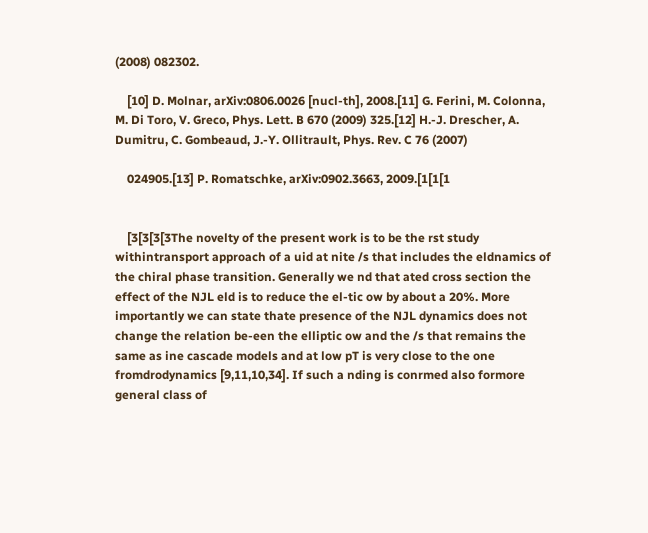(2008) 082302.

    [10] D. Molnar, arXiv:0806.0026 [nucl-th], 2008.[11] G. Ferini, M. Colonna, M. Di Toro, V. Greco, Phys. Lett. B 670 (2009) 325.[12] H.-J. Drescher, A. Dumitru, C. Gombeaud, J.-Y. Ollitrault, Phys. Rev. C 76 (2007)

    024905.[13] P. Romatschke, arXiv:0902.3663, 2009.[1[1[1


    [3[3[3[3The novelty of the present work is to be the rst study withintransport approach of a uid at nite /s that includes the eldnamics of the chiral phase transition. Generally we nd that ated cross section the effect of the NJL eld is to reduce the el-tic ow by about a 20%. More importantly we can state thate presence of the NJL dynamics does not change the relation be-een the elliptic ow and the /s that remains the same as ine cascade models and at low pT is very close to the one fromdrodynamics [9,11,10,34]. If such a nding is conrmed also formore general class of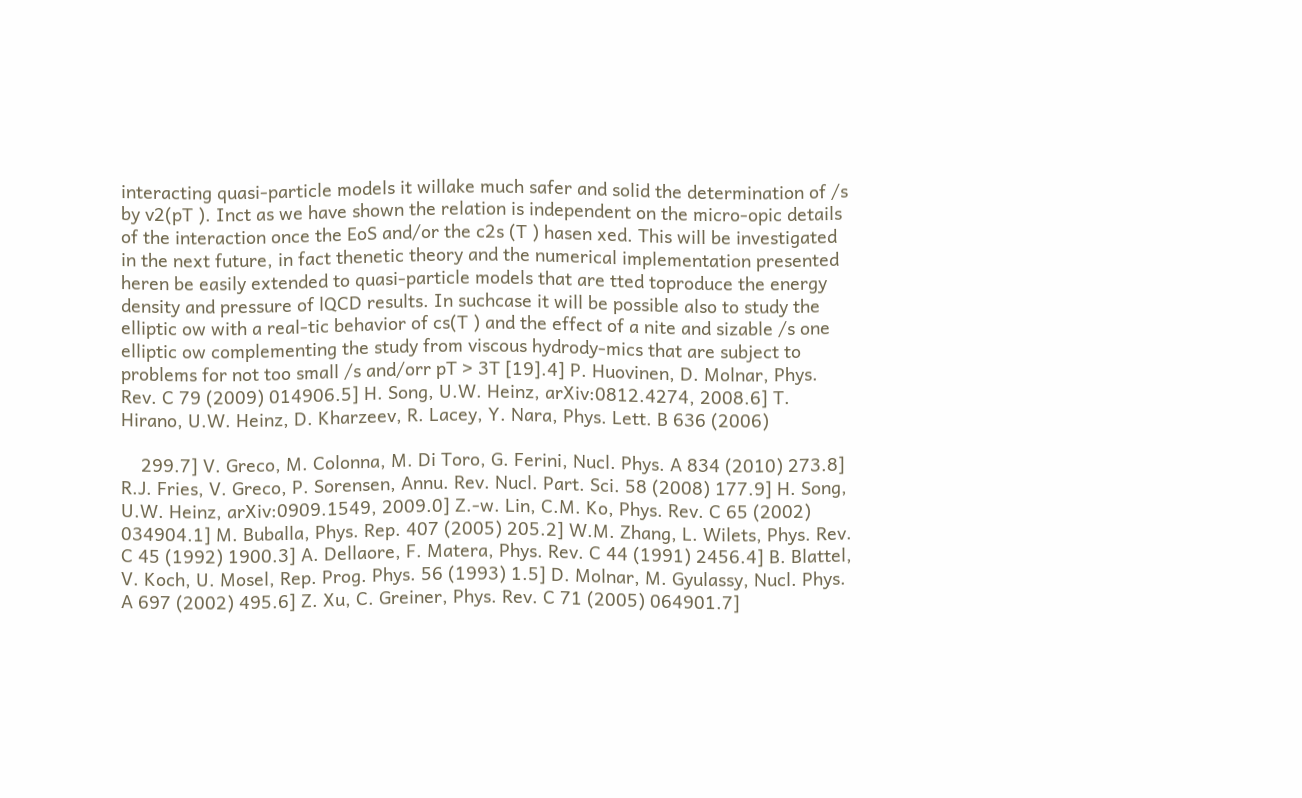interacting quasi-particle models it willake much safer and solid the determination of /s by v2(pT ). Inct as we have shown the relation is independent on the micro-opic details of the interaction once the EoS and/or the c2s (T ) hasen xed. This will be investigated in the next future, in fact thenetic theory and the numerical implementation presented heren be easily extended to quasi-particle models that are tted toproduce the energy density and pressure of lQCD results. In suchcase it will be possible also to study the elliptic ow with a real-tic behavior of cs(T ) and the effect of a nite and sizable /s one elliptic ow complementing the study from viscous hydrody-mics that are subject to problems for not too small /s and/orr pT > 3T [19].4] P. Huovinen, D. Molnar, Phys. Rev. C 79 (2009) 014906.5] H. Song, U.W. Heinz, arXiv:0812.4274, 2008.6] T. Hirano, U.W. Heinz, D. Kharzeev, R. Lacey, Y. Nara, Phys. Lett. B 636 (2006)

    299.7] V. Greco, M. Colonna, M. Di Toro, G. Ferini, Nucl. Phys. A 834 (2010) 273.8] R.J. Fries, V. Greco, P. Sorensen, Annu. Rev. Nucl. Part. Sci. 58 (2008) 177.9] H. Song, U.W. Heinz, arXiv:0909.1549, 2009.0] Z.-w. Lin, C.M. Ko, Phys. Rev. C 65 (2002) 034904.1] M. Buballa, Phys. Rep. 407 (2005) 205.2] W.M. Zhang, L. Wilets, Phys. Rev. C 45 (1992) 1900.3] A. Dellaore, F. Matera, Phys. Rev. C 44 (1991) 2456.4] B. Blattel, V. Koch, U. Mosel, Rep. Prog. Phys. 56 (1993) 1.5] D. Molnar, M. Gyulassy, Nucl. Phys. A 697 (2002) 495.6] Z. Xu, C. Greiner, Phys. Rev. C 71 (2005) 064901.7]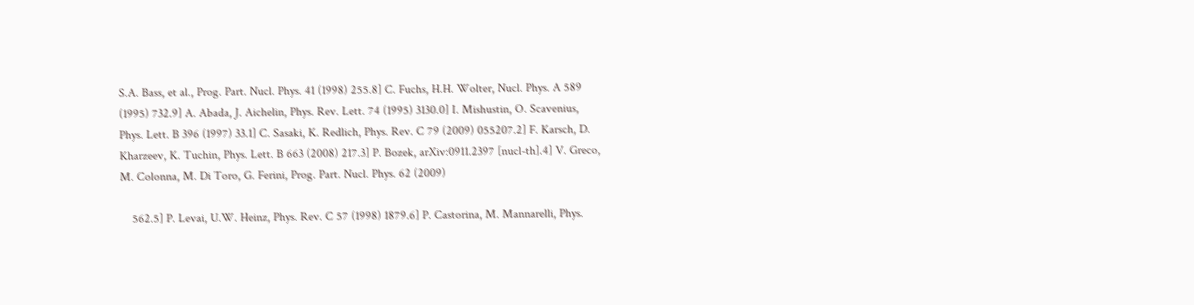S.A. Bass, et al., Prog. Part. Nucl. Phys. 41 (1998) 255.8] C. Fuchs, H.H. Wolter, Nucl. Phys. A 589 (1995) 732.9] A. Abada, J. Aichelin, Phys. Rev. Lett. 74 (1995) 3130.0] I. Mishustin, O. Scavenius, Phys. Lett. B 396 (1997) 33.1] C. Sasaki, K. Redlich, Phys. Rev. C 79 (2009) 055207.2] F. Karsch, D. Kharzeev, K. Tuchin, Phys. Lett. B 663 (2008) 217.3] P. Bozek, arXiv:0911.2397 [nucl-th].4] V. Greco, M. Colonna, M. Di Toro, G. Ferini, Prog. Part. Nucl. Phys. 62 (2009)

    562.5] P. Levai, U.W. Heinz, Phys. Rev. C 57 (1998) 1879.6] P. Castorina, M. Mannarelli, Phys.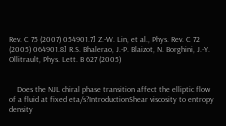Rev. C 75 (2007) 054901.7] Z.-W. Lin, et al., Phys. Rev. C 72 (2005) 064901.8] R.S. Bhalerao, J.-P. Blaizot, N. Borghini, J.-Y. Ollitrault, Phys. Lett. B 627 (2005)


    Does the NJL chiral phase transition affect the elliptic flow of a fluid at fixed eta/s?IntroductionShear viscosity to entropy density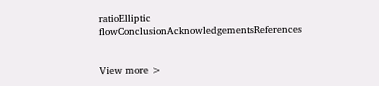ratioElliptic flowConclusionAcknowledgementsReferences


View more >